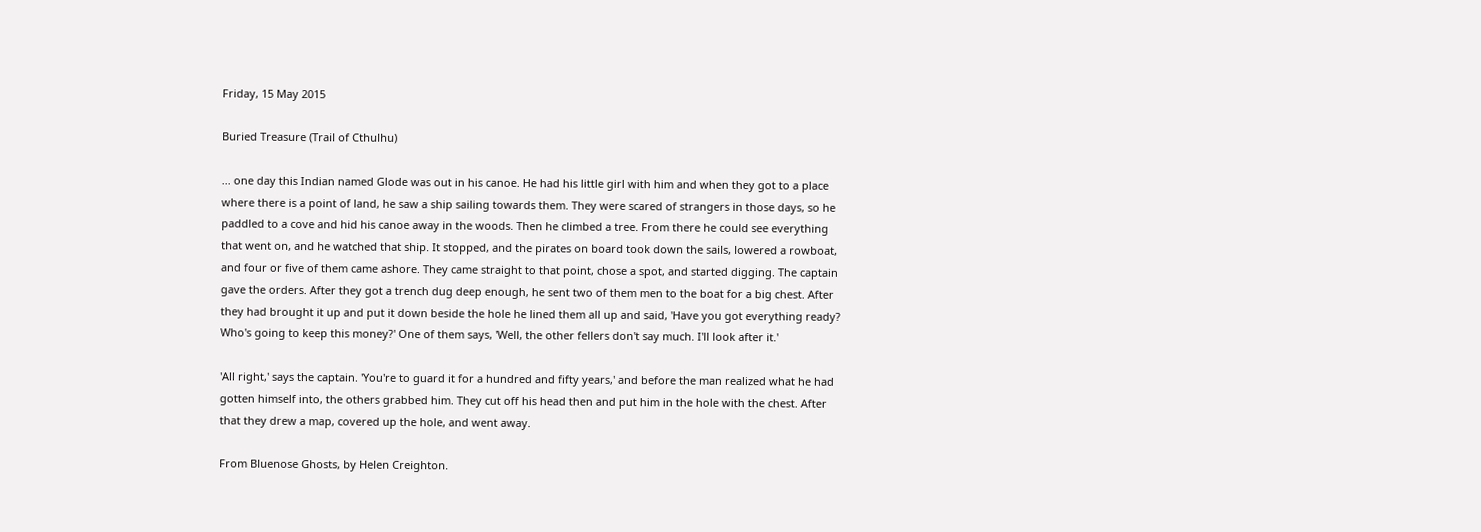Friday, 15 May 2015

Buried Treasure (Trail of Cthulhu)

... one day this Indian named Glode was out in his canoe. He had his little girl with him and when they got to a place where there is a point of land, he saw a ship sailing towards them. They were scared of strangers in those days, so he paddled to a cove and hid his canoe away in the woods. Then he climbed a tree. From there he could see everything that went on, and he watched that ship. It stopped, and the pirates on board took down the sails, lowered a rowboat, and four or five of them came ashore. They came straight to that point, chose a spot, and started digging. The captain gave the orders. After they got a trench dug deep enough, he sent two of them men to the boat for a big chest. After they had brought it up and put it down beside the hole he lined them all up and said, 'Have you got everything ready? Who's going to keep this money?' One of them says, 'Well, the other fellers don't say much. I'll look after it.'

'All right,' says the captain. 'You're to guard it for a hundred and fifty years,' and before the man realized what he had gotten himself into, the others grabbed him. They cut off his head then and put him in the hole with the chest. After that they drew a map, covered up the hole, and went away.

From Bluenose Ghosts, by Helen Creighton.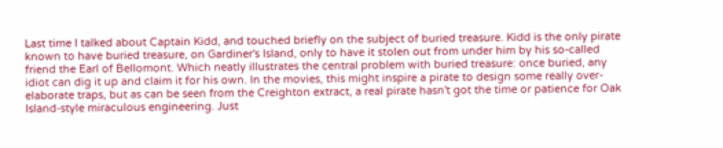Last time I talked about Captain Kidd, and touched briefly on the subject of buried treasure. Kidd is the only pirate known to have buried treasure, on Gardiner's Island, only to have it stolen out from under him by his so-called friend the Earl of Bellomont. Which neatly illustrates the central problem with buried treasure: once buried, any idiot can dig it up and claim it for his own. In the movies, this might inspire a pirate to design some really over-elaborate traps, but as can be seen from the Creighton extract, a real pirate hasn't got the time or patience for Oak Island-style miraculous engineering. Just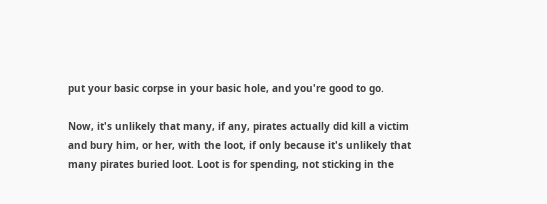put your basic corpse in your basic hole, and you're good to go.

Now, it's unlikely that many, if any, pirates actually did kill a victim and bury him, or her, with the loot, if only because it's unlikely that many pirates buried loot. Loot is for spending, not sticking in the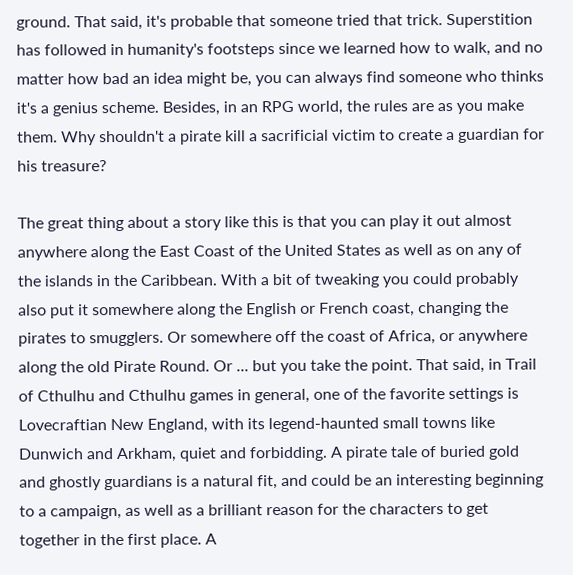ground. That said, it's probable that someone tried that trick. Superstition has followed in humanity's footsteps since we learned how to walk, and no matter how bad an idea might be, you can always find someone who thinks it's a genius scheme. Besides, in an RPG world, the rules are as you make them. Why shouldn't a pirate kill a sacrificial victim to create a guardian for his treasure?

The great thing about a story like this is that you can play it out almost anywhere along the East Coast of the United States as well as on any of the islands in the Caribbean. With a bit of tweaking you could probably also put it somewhere along the English or French coast, changing the pirates to smugglers. Or somewhere off the coast of Africa, or anywhere along the old Pirate Round. Or ... but you take the point. That said, in Trail of Cthulhu and Cthulhu games in general, one of the favorite settings is Lovecraftian New England, with its legend-haunted small towns like Dunwich and Arkham, quiet and forbidding. A pirate tale of buried gold and ghostly guardians is a natural fit, and could be an interesting beginning to a campaign, as well as a brilliant reason for the characters to get together in the first place. A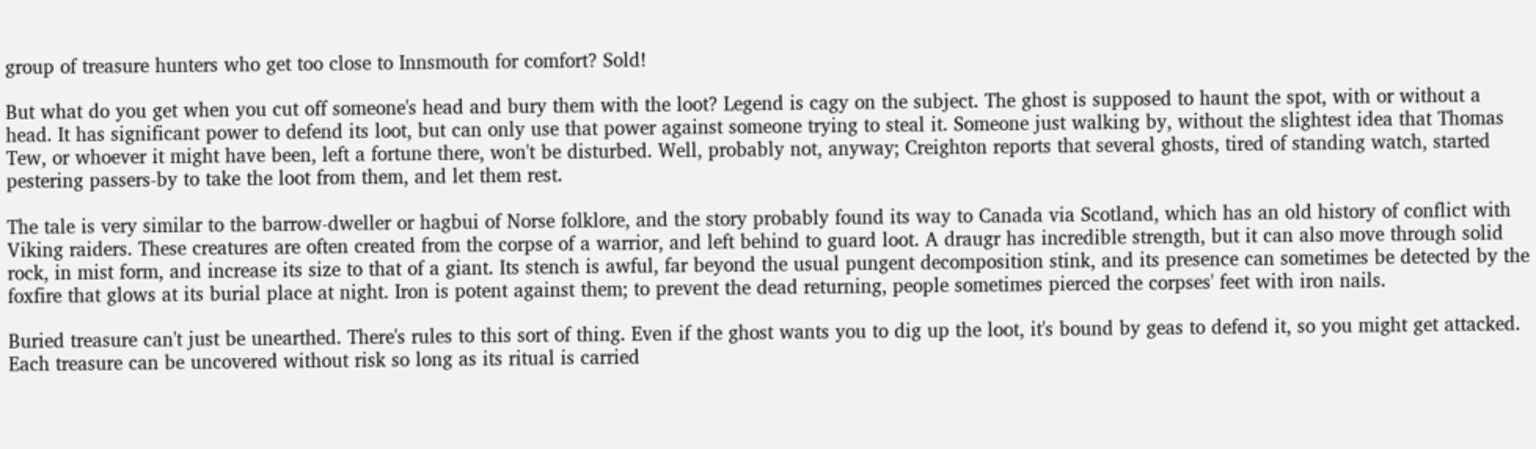group of treasure hunters who get too close to Innsmouth for comfort? Sold!

But what do you get when you cut off someone's head and bury them with the loot? Legend is cagy on the subject. The ghost is supposed to haunt the spot, with or without a head. It has significant power to defend its loot, but can only use that power against someone trying to steal it. Someone just walking by, without the slightest idea that Thomas Tew, or whoever it might have been, left a fortune there, won't be disturbed. Well, probably not, anyway; Creighton reports that several ghosts, tired of standing watch, started pestering passers-by to take the loot from them, and let them rest.

The tale is very similar to the barrow-dweller or hagbui of Norse folklore, and the story probably found its way to Canada via Scotland, which has an old history of conflict with Viking raiders. These creatures are often created from the corpse of a warrior, and left behind to guard loot. A draugr has incredible strength, but it can also move through solid rock, in mist form, and increase its size to that of a giant. Its stench is awful, far beyond the usual pungent decomposition stink, and its presence can sometimes be detected by the foxfire that glows at its burial place at night. Iron is potent against them; to prevent the dead returning, people sometimes pierced the corpses' feet with iron nails.

Buried treasure can't just be unearthed. There's rules to this sort of thing. Even if the ghost wants you to dig up the loot, it's bound by geas to defend it, so you might get attacked. Each treasure can be uncovered without risk so long as its ritual is carried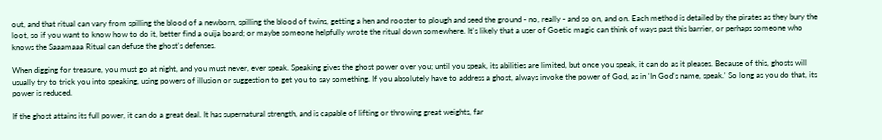out, and that ritual can vary from spilling the blood of a newborn, spilling the blood of twins, getting a hen and rooster to plough and seed the ground - no, really - and so on, and on. Each method is detailed by the pirates as they bury the loot, so if you want to know how to do it, better find a ouija board; or maybe someone helpfully wrote the ritual down somewhere. It's likely that a user of Goetic magic can think of ways past this barrier, or perhaps someone who knows the Saaamaaa Ritual can defuse the ghost's defenses.

When digging for treasure, you must go at night, and you must never, ever speak. Speaking gives the ghost power over you; until you speak, its abilities are limited, but once you speak, it can do as it pleases. Because of this, ghosts will usually try to trick you into speaking, using powers of illusion or suggestion to get you to say something. If you absolutely have to address a ghost, always invoke the power of God, as in 'In God's name, speak.' So long as you do that, its power is reduced.

If the ghost attains its full power, it can do a great deal. It has supernatural strength, and is capable of lifting or throwing great weights, far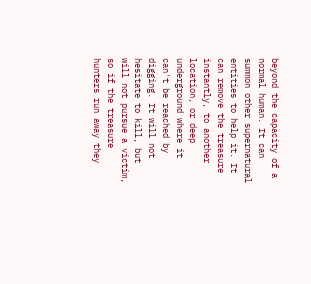beyond the capacity of a normal human. It can summon other supernatural entities to help it. It can remove the treasure instantly, to another location, or deep underground where it can't be reached by digging. It will not hesitate to kill, but will not pursue a victim, so if the treasure hunters run away they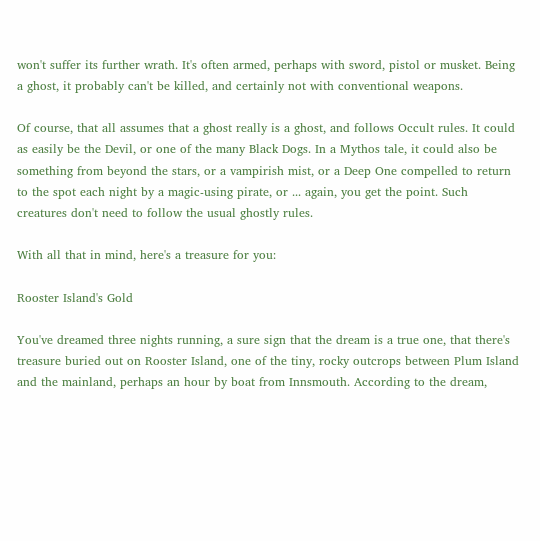won't suffer its further wrath. It's often armed, perhaps with sword, pistol or musket. Being a ghost, it probably can't be killed, and certainly not with conventional weapons.

Of course, that all assumes that a ghost really is a ghost, and follows Occult rules. It could as easily be the Devil, or one of the many Black Dogs. In a Mythos tale, it could also be something from beyond the stars, or a vampirish mist, or a Deep One compelled to return to the spot each night by a magic-using pirate, or ... again, you get the point. Such creatures don't need to follow the usual ghostly rules.

With all that in mind, here's a treasure for you:

Rooster Island's Gold

You've dreamed three nights running, a sure sign that the dream is a true one, that there's treasure buried out on Rooster Island, one of the tiny, rocky outcrops between Plum Island and the mainland, perhaps an hour by boat from Innsmouth. According to the dream,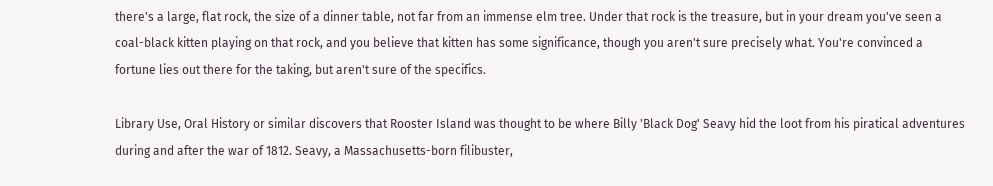there's a large, flat rock, the size of a dinner table, not far from an immense elm tree. Under that rock is the treasure, but in your dream you've seen a coal-black kitten playing on that rock, and you believe that kitten has some significance, though you aren't sure precisely what. You're convinced a fortune lies out there for the taking, but aren't sure of the specifics.

Library Use, Oral History or similar discovers that Rooster Island was thought to be where Billy 'Black Dog' Seavy hid the loot from his piratical adventures during and after the war of 1812. Seavy, a Massachusetts-born filibuster,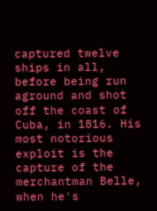captured twelve ships in all, before being run aground and shot off the coast of Cuba, in 1816. His most notorious exploit is the capture of the merchantman Belle, when he's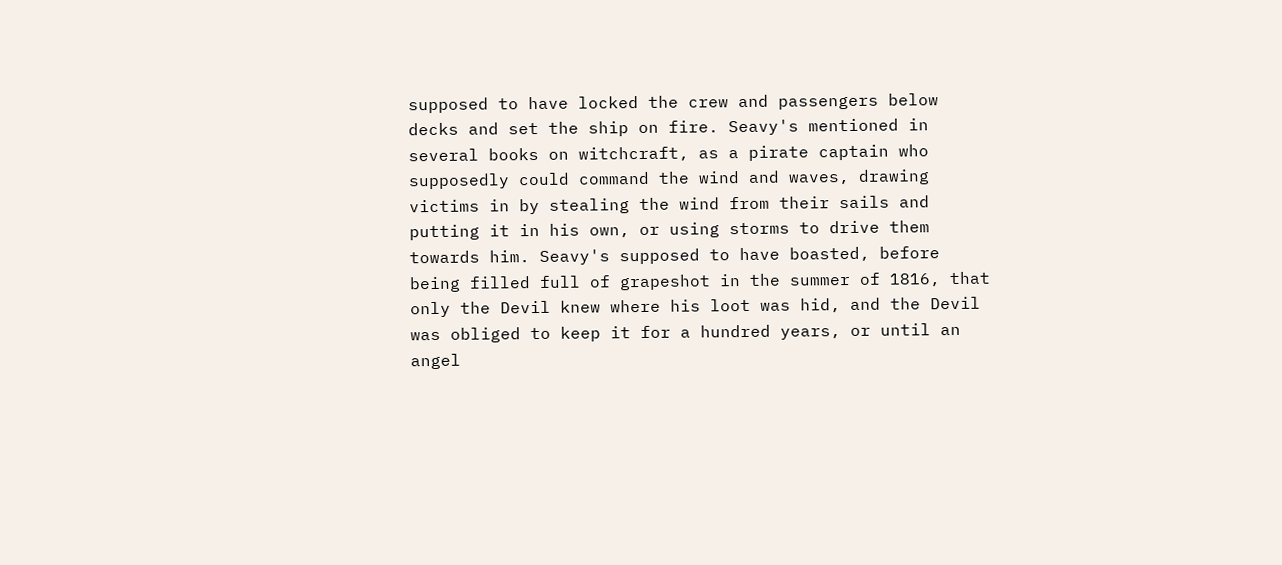supposed to have locked the crew and passengers below decks and set the ship on fire. Seavy's mentioned in several books on witchcraft, as a pirate captain who supposedly could command the wind and waves, drawing victims in by stealing the wind from their sails and putting it in his own, or using storms to drive them towards him. Seavy's supposed to have boasted, before being filled full of grapeshot in the summer of 1816, that only the Devil knew where his loot was hid, and the Devil was obliged to keep it for a hundred years, or until an angel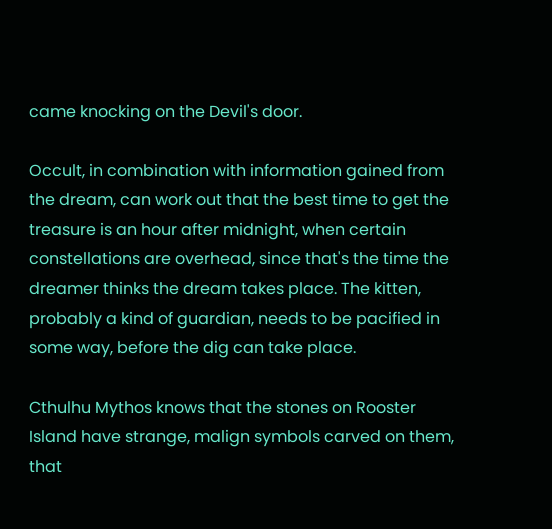came knocking on the Devil's door.

Occult, in combination with information gained from the dream, can work out that the best time to get the treasure is an hour after midnight, when certain constellations are overhead, since that's the time the dreamer thinks the dream takes place. The kitten, probably a kind of guardian, needs to be pacified in some way, before the dig can take place.

Cthulhu Mythos knows that the stones on Rooster Island have strange, malign symbols carved on them, that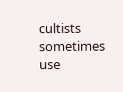cultists sometimes use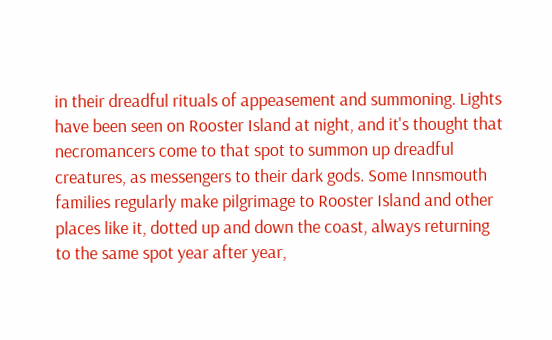in their dreadful rituals of appeasement and summoning. Lights have been seen on Rooster Island at night, and it's thought that necromancers come to that spot to summon up dreadful creatures, as messengers to their dark gods. Some Innsmouth families regularly make pilgrimage to Rooster Island and other places like it, dotted up and down the coast, always returning to the same spot year after year,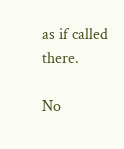as if called there.

No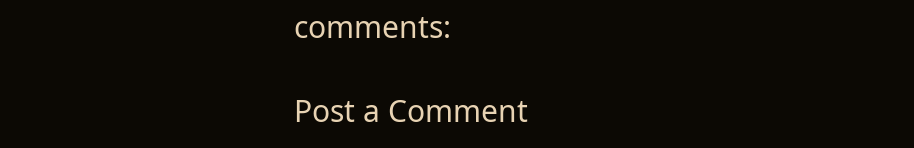comments:

Post a Comment